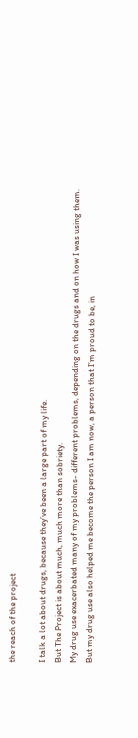the reach of the project

I talk a lot about drugs, because they’ve been a large part of my life.
But The Project is about much, much more than sobriety.
My drug use exacerbated many of my problems- different problems, depending on the drugs and on how I was using them.
But my drug use also helped me become the person I am now, a person that I’m proud to be, in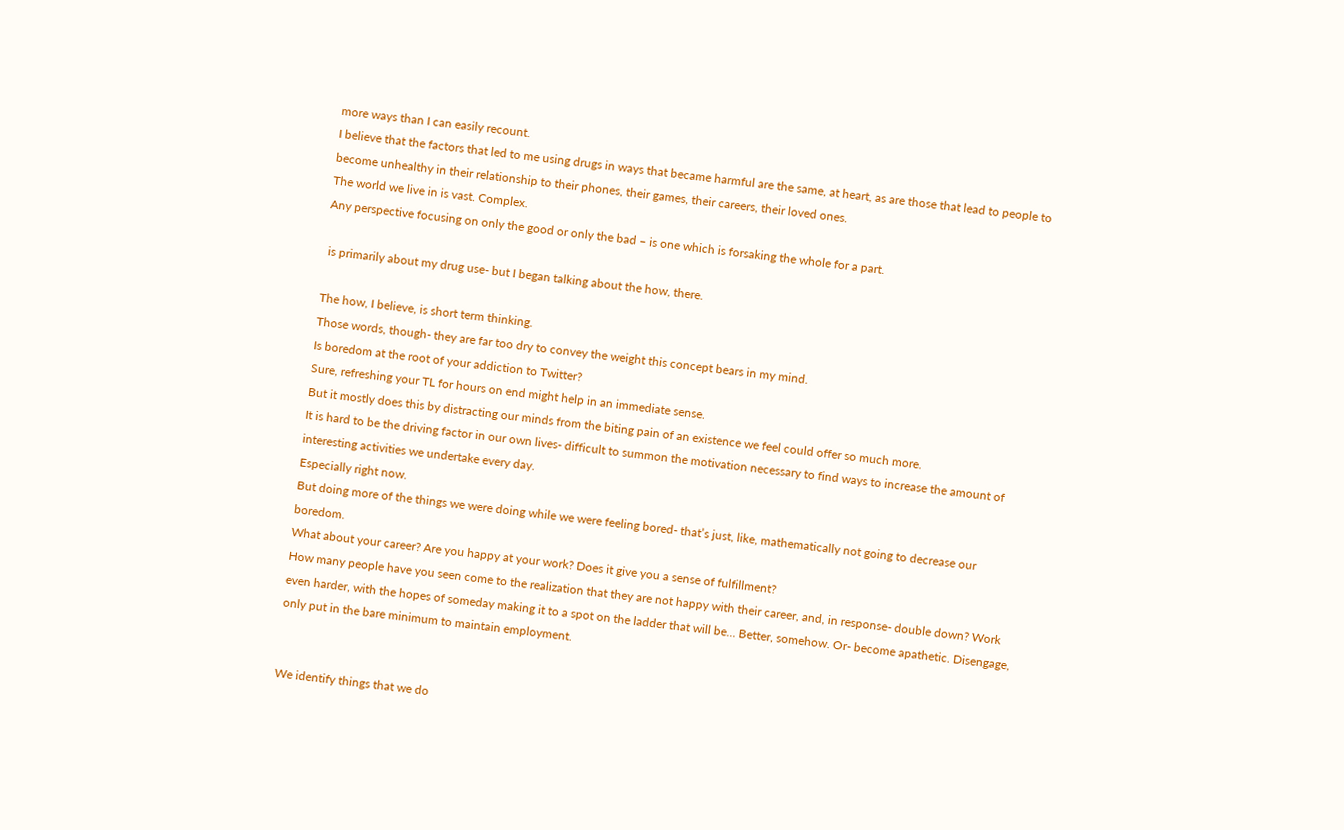more ways than I can easily recount.
I believe that the factors that led to me using drugs in ways that became harmful are the same, at heart, as are those that lead to people to become unhealthy in their relationship to their phones, their games, their careers, their loved ones.
The world we live in is vast. Complex.
Any perspective focusing on only the good or only the bad – is one which is forsaking the whole for a part.

 is primarily about my drug use- but I began talking about the how, there.

The how, I believe, is short term thinking.
Those words, though- they are far too dry to convey the weight this concept bears in my mind.
Is boredom at the root of your addiction to Twitter?
Sure, refreshing your TL for hours on end might help in an immediate sense.
But it mostly does this by distracting our minds from the biting pain of an existence we feel could offer so much more.
It is hard to be the driving factor in our own lives- difficult to summon the motivation necessary to find ways to increase the amount of interesting activities we undertake every day.
Especially right now.
But doing more of the things we were doing while we were feeling bored- that’s just, like, mathematically not going to decrease our boredom.
What about your career? Are you happy at your work? Does it give you a sense of fulfillment?
How many people have you seen come to the realization that they are not happy with their career, and, in response- double down? Work even harder, with the hopes of someday making it to a spot on the ladder that will be… Better, somehow. Or- become apathetic. Disengage, only put in the bare minimum to maintain employment.


We identify things that we do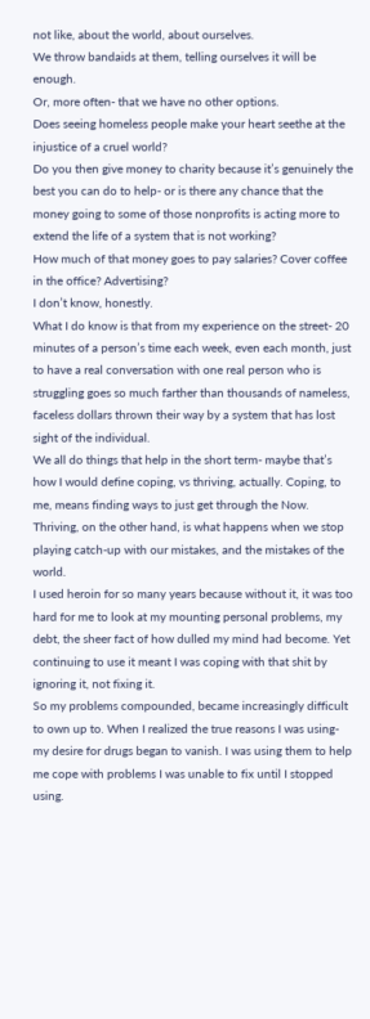not like, about the world, about ourselves.
We throw bandaids at them, telling ourselves it will be enough.
Or, more often- that we have no other options.
Does seeing homeless people make your heart seethe at the injustice of a cruel world?
Do you then give money to charity because it’s genuinely the best you can do to help- or is there any chance that the money going to some of those nonprofits is acting more to extend the life of a system that is not working?
How much of that money goes to pay salaries? Cover coffee in the office? Advertising?
I don’t know, honestly.
What I do know is that from my experience on the street- 20 minutes of a person’s time each week, even each month, just to have a real conversation with one real person who is struggling goes so much farther than thousands of nameless, faceless dollars thrown their way by a system that has lost sight of the individual.
We all do things that help in the short term- maybe that’s how I would define coping, vs thriving, actually. Coping, to me, means finding ways to just get through the Now.
Thriving, on the other hand, is what happens when we stop playing catch-up with our mistakes, and the mistakes of the world.
I used heroin for so many years because without it, it was too hard for me to look at my mounting personal problems, my debt, the sheer fact of how dulled my mind had become. Yet continuing to use it meant I was coping with that shit by ignoring it, not fixing it.
So my problems compounded, became increasingly difficult to own up to. When I realized the true reasons I was using- my desire for drugs began to vanish. I was using them to help me cope with problems I was unable to fix until I stopped using.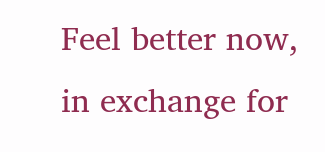Feel better now, in exchange for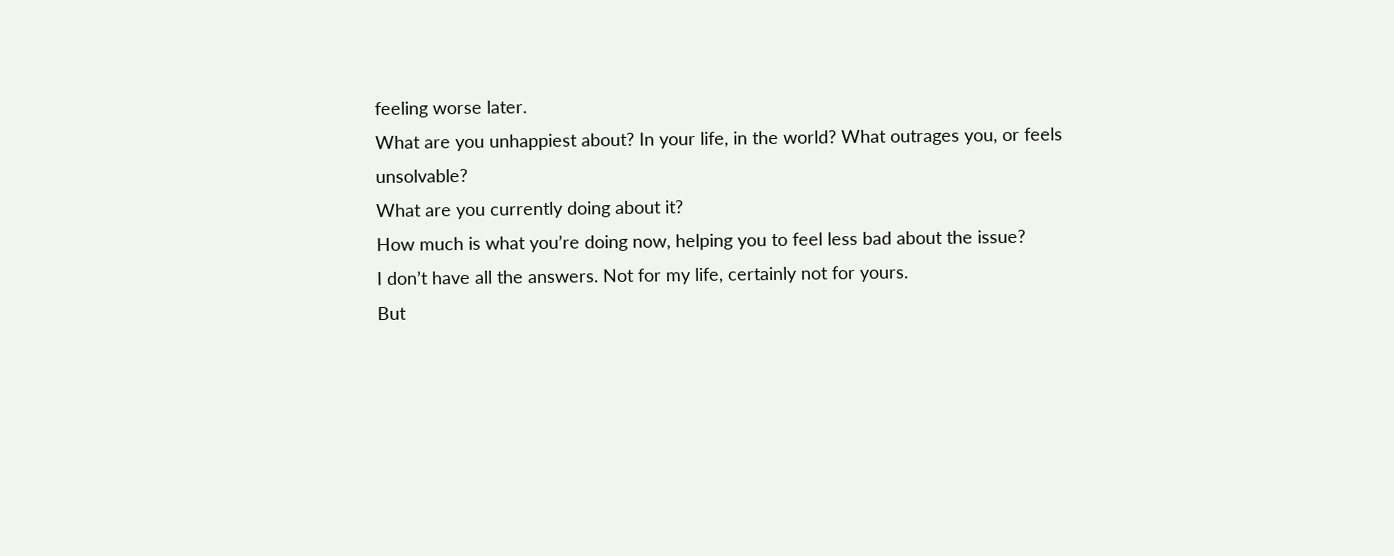feeling worse later.
What are you unhappiest about? In your life, in the world? What outrages you, or feels unsolvable?
What are you currently doing about it?
How much is what you’re doing now, helping you to feel less bad about the issue?
I don’t have all the answers. Not for my life, certainly not for yours.
But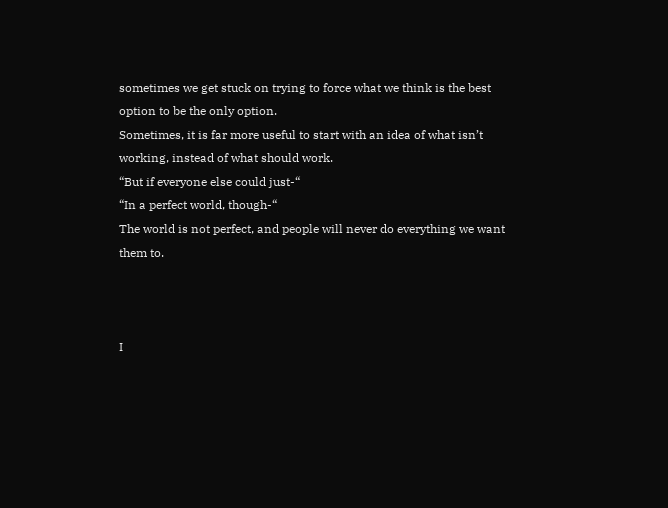sometimes we get stuck on trying to force what we think is the best option to be the only option.
Sometimes, it is far more useful to start with an idea of what isn’t working, instead of what should work.
“But if everyone else could just-“
“In a perfect world, though-“
The world is not perfect, and people will never do everything we want them to.



I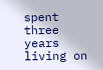spent three years living on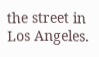the street in Los Angeles.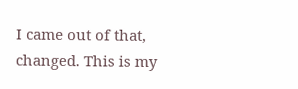I came out of that, changed. This is my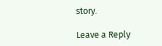story.

Leave a Reply